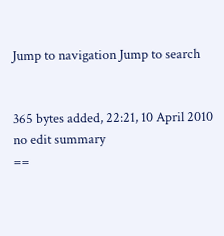Jump to navigation Jump to search


365 bytes added, 22:21, 10 April 2010
no edit summary
==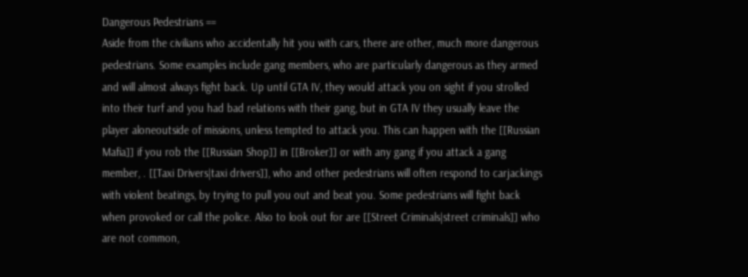Dangerous Pedestrians ==
Aside from the civilians who accidentally hit you with cars, there are other, much more dangerous pedestrians. Some examples include gang members, who are particularly dangerous as they armed and will almost always fight back. Up until GTA IV, they would attack you on sight if you strolled into their turf and you had bad relations with their gang, but in GTA IV they usually leave the player aloneoutside of missions, unless tempted to attack you. This can happen with the [[Russian Mafia]] if you rob the [[Russian Shop]] in [[Broker]] or with any gang if you attack a gang member, . [[Taxi Drivers|taxi drivers]], who and other pedestrians will often respond to carjackings with violent beatings, by trying to pull you out and beat you. Some pedestrians will fight back when provoked or call the police. Also to look out for are [[Street Criminals|street criminals]] who are not common,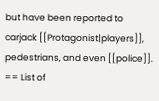but have been reported to carjack [[Protagonist|players]], pedestrians, and even [[police]].
== List of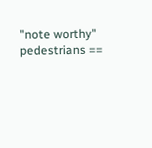"note worthy" pedestrians ==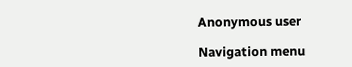Anonymous user

Navigation menu